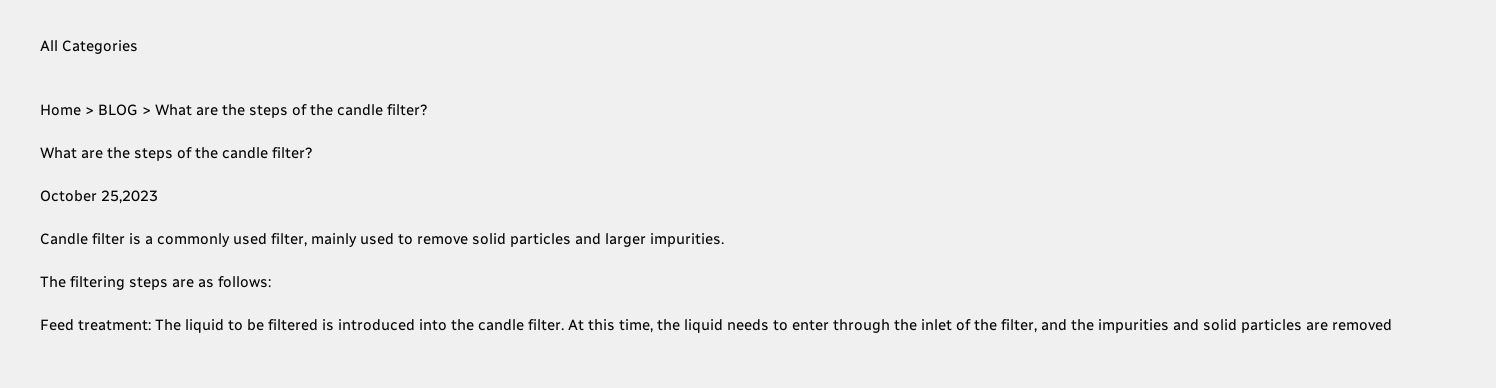All Categories


Home > BLOG > What are the steps of the candle filter?

What are the steps of the candle filter?

October 25,2023

Candle filter is a commonly used filter, mainly used to remove solid particles and larger impurities.

The filtering steps are as follows:

Feed treatment: The liquid to be filtered is introduced into the candle filter. At this time, the liquid needs to enter through the inlet of the filter, and the impurities and solid particles are removed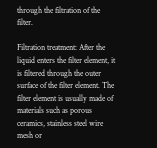through the filtration of the filter.

Filtration treatment: After the liquid enters the filter element, it is filtered through the outer surface of the filter element. The filter element is usually made of materials such as porous ceramics, stainless steel wire mesh or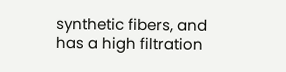synthetic fibers, and has a high filtration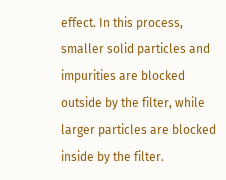effect. In this process, smaller solid particles and impurities are blocked outside by the filter, while larger particles are blocked inside by the filter.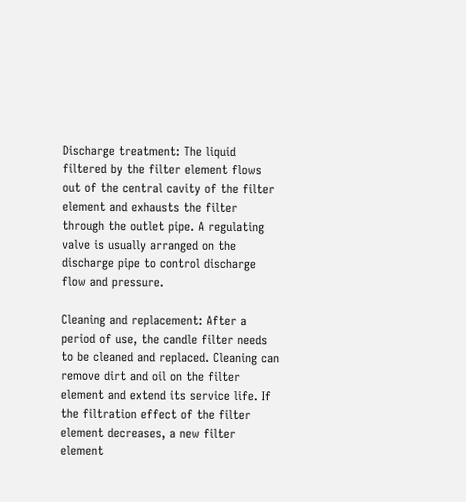Discharge treatment: The liquid filtered by the filter element flows out of the central cavity of the filter element and exhausts the filter through the outlet pipe. A regulating valve is usually arranged on the discharge pipe to control discharge flow and pressure.

Cleaning and replacement: After a period of use, the candle filter needs to be cleaned and replaced. Cleaning can remove dirt and oil on the filter element and extend its service life. If the filtration effect of the filter element decreases, a new filter element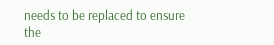needs to be replaced to ensure the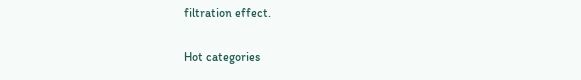filtration effect.

Hot categories